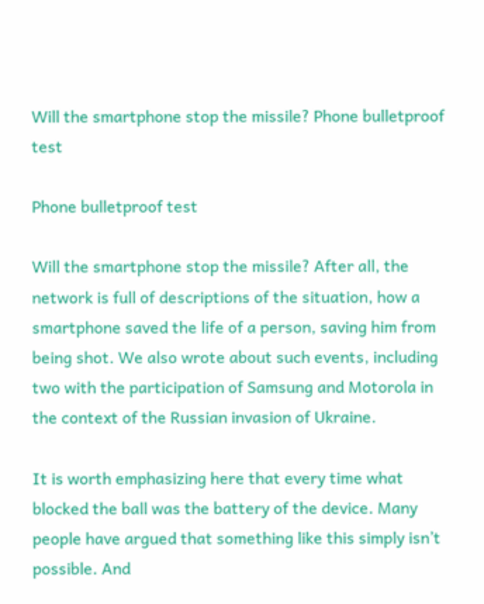Will the smartphone stop the missile? Phone bulletproof test

Phone bulletproof test

Will the smartphone stop the missile? After all, the network is full of descriptions of the situation, how a smartphone saved the life of a person, saving him from being shot. We also wrote about such events, including two with the participation of Samsung and Motorola in the context of the Russian invasion of Ukraine.

It is worth emphasizing here that every time what blocked the ball was the battery of the device. Many people have argued that something like this simply isn’t possible. And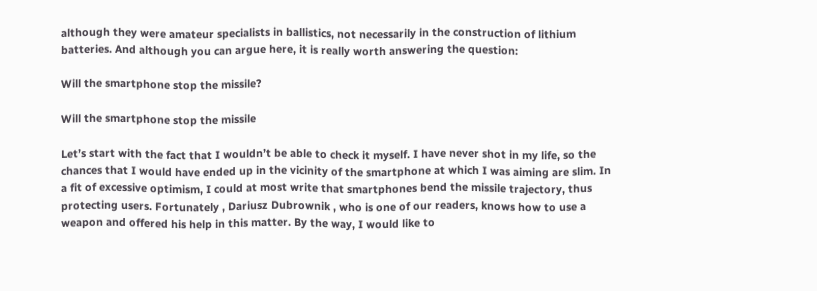although they were amateur specialists in ballistics, not necessarily in the construction of lithium batteries. And although you can argue here, it is really worth answering the question:

Will the smartphone stop the missile?

Will the smartphone stop the missile

Let’s start with the fact that I wouldn’t be able to check it myself. I have never shot in my life, so the chances that I would have ended up in the vicinity of the smartphone at which I was aiming are slim. In a fit of excessive optimism, I could at most write that smartphones bend the missile trajectory, thus protecting users. Fortunately , Dariusz Dubrownik , who is one of our readers, knows how to use a weapon and offered his help in this matter. By the way, I would like to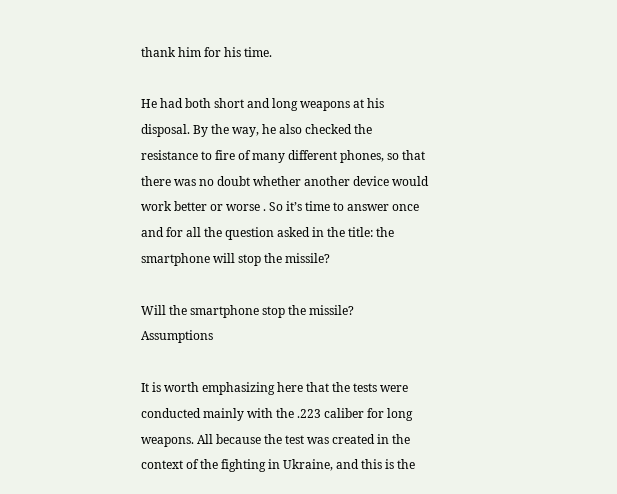thank him for his time.

He had both short and long weapons at his disposal. By the way, he also checked the resistance to fire of many different phones, so that there was no doubt whether another device would work better or worse . So it’s time to answer once and for all the question asked in the title: the smartphone will stop the missile?

Will the smartphone stop the missile? Assumptions

It is worth emphasizing here that the tests were conducted mainly with the .223 caliber for long weapons. All because the test was created in the context of the fighting in Ukraine, and this is the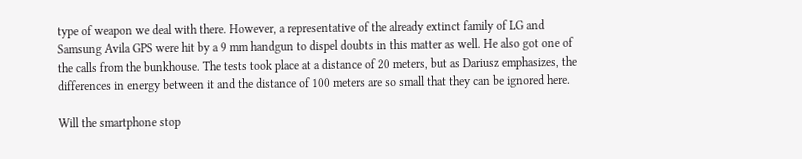type of weapon we deal with there. However, a representative of the already extinct family of LG and Samsung Avila GPS were hit by a 9 mm handgun to dispel doubts in this matter as well. He also got one of the calls from the bunkhouse. The tests took place at a distance of 20 meters, but as Dariusz emphasizes, the differences in energy between it and the distance of 100 meters are so small that they can be ignored here.

Will the smartphone stop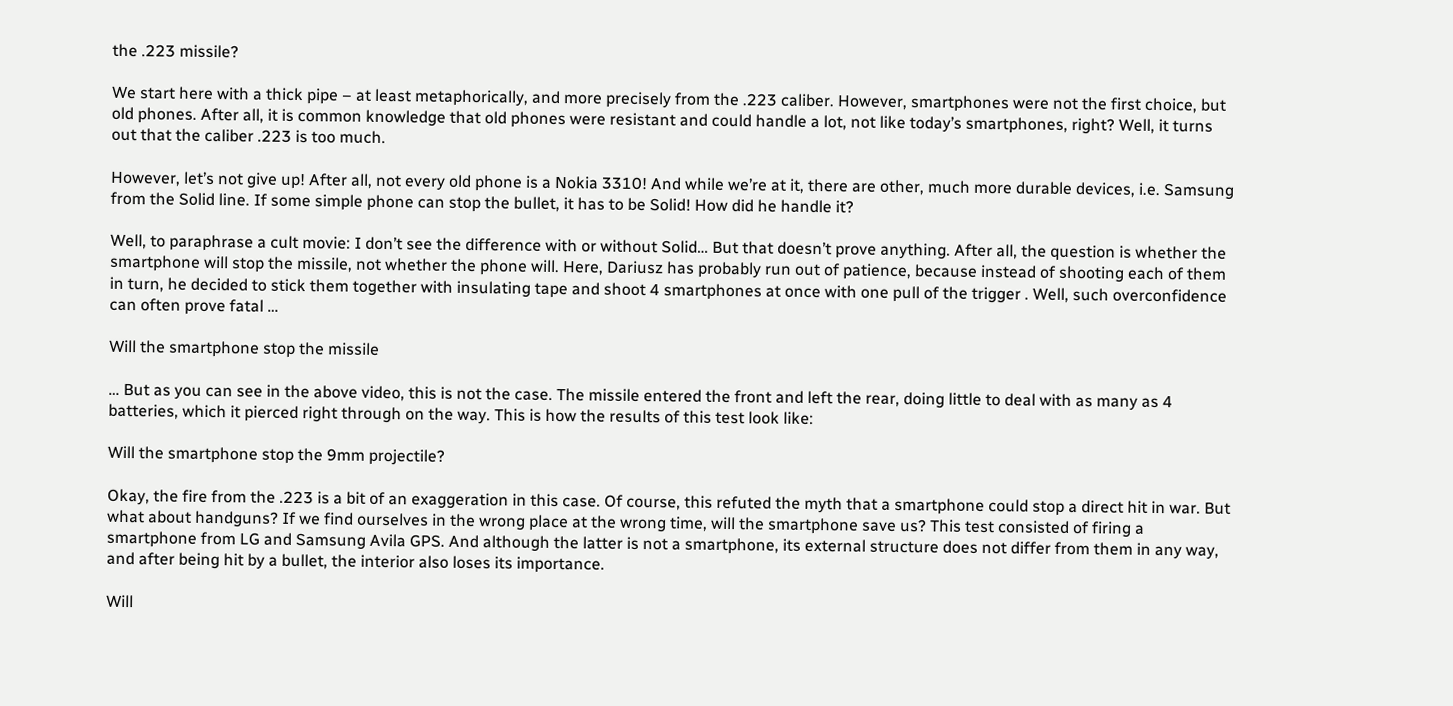the .223 missile?

We start here with a thick pipe – at least metaphorically, and more precisely from the .223 caliber. However, smartphones were not the first choice, but old phones. After all, it is common knowledge that old phones were resistant and could handle a lot, not like today’s smartphones, right? Well, it turns out that the caliber .223 is too much.

However, let’s not give up! After all, not every old phone is a Nokia 3310! And while we’re at it, there are other, much more durable devices, i.e. Samsung from the Solid line. If some simple phone can stop the bullet, it has to be Solid! How did he handle it?

Well, to paraphrase a cult movie: I don’t see the difference with or without Solid… But that doesn’t prove anything. After all, the question is whether the smartphone will stop the missile, not whether the phone will. Here, Dariusz has probably run out of patience, because instead of shooting each of them in turn, he decided to stick them together with insulating tape and shoot 4 smartphones at once with one pull of the trigger . Well, such overconfidence can often prove fatal …

Will the smartphone stop the missile

… But as you can see in the above video, this is not the case. The missile entered the front and left the rear, doing little to deal with as many as 4 batteries, which it pierced right through on the way. This is how the results of this test look like:

Will the smartphone stop the 9mm projectile?

Okay, the fire from the .223 is a bit of an exaggeration in this case. Of course, this refuted the myth that a smartphone could stop a direct hit in war. But what about handguns? If we find ourselves in the wrong place at the wrong time, will the smartphone save us? This test consisted of firing a smartphone from LG and Samsung Avila GPS. And although the latter is not a smartphone, its external structure does not differ from them in any way, and after being hit by a bullet, the interior also loses its importance.

Will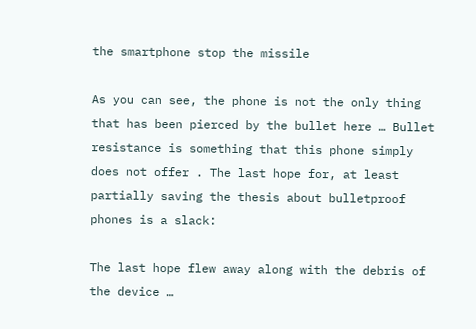the smartphone stop the missile

As you can see, the phone is not the only thing that has been pierced by the bullet here … Bullet resistance is something that this phone simply does not offer . The last hope for, at least partially saving the thesis about bulletproof phones is a slack:

The last hope flew away along with the debris of the device …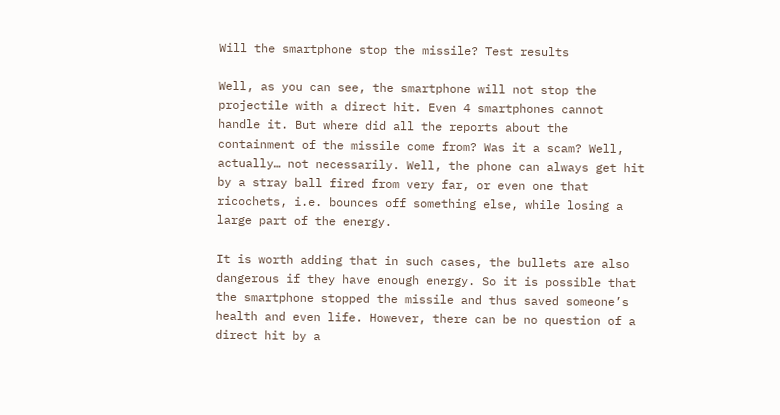Will the smartphone stop the missile? Test results

Well, as you can see, the smartphone will not stop the projectile with a direct hit. Even 4 smartphones cannot handle it. But where did all the reports about the containment of the missile come from? Was it a scam? Well, actually… not necessarily. Well, the phone can always get hit by a stray ball fired from very far, or even one that ricochets, i.e. bounces off something else, while losing a large part of the energy.

It is worth adding that in such cases, the bullets are also dangerous if they have enough energy. So it is possible that the smartphone stopped the missile and thus saved someone’s health and even life. However, there can be no question of a direct hit by a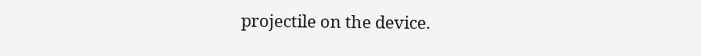projectile on the device.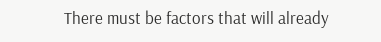There must be factors that will already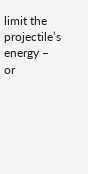limit the projectile’s energy – or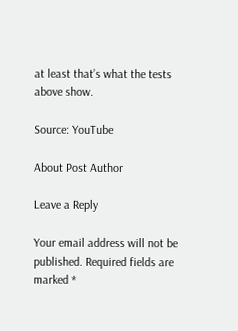at least that’s what the tests above show.

Source: YouTube

About Post Author

Leave a Reply

Your email address will not be published. Required fields are marked *